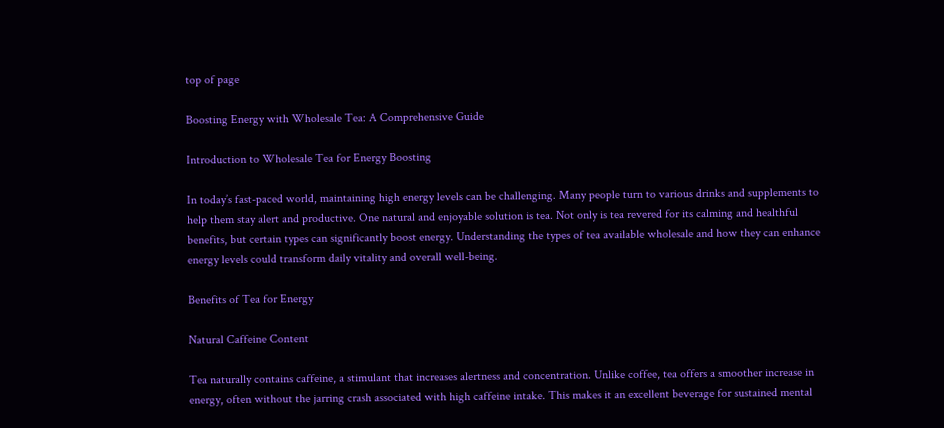top of page

Boosting Energy with Wholesale Tea: A Comprehensive Guide

Introduction to Wholesale Tea for Energy Boosting

In today’s fast-paced world, maintaining high energy levels can be challenging. Many people turn to various drinks and supplements to help them stay alert and productive. One natural and enjoyable solution is tea. Not only is tea revered for its calming and healthful benefits, but certain types can significantly boost energy. Understanding the types of tea available wholesale and how they can enhance energy levels could transform daily vitality and overall well-being.

Benefits of Tea for Energy

Natural Caffeine Content

Tea naturally contains caffeine, a stimulant that increases alertness and concentration. Unlike coffee, tea offers a smoother increase in energy, often without the jarring crash associated with high caffeine intake. This makes it an excellent beverage for sustained mental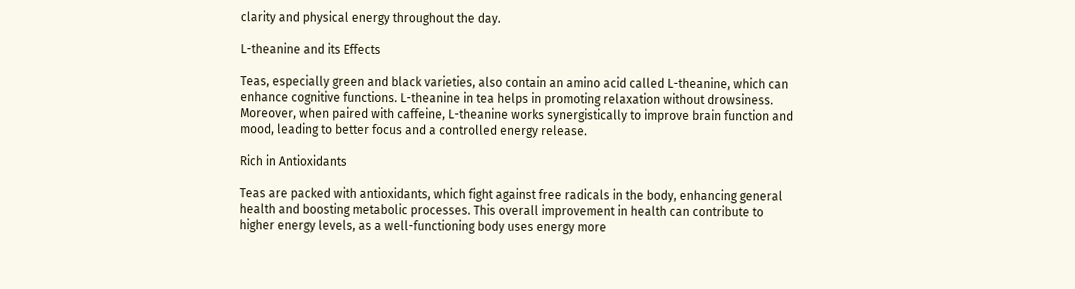clarity and physical energy throughout the day.

L-theanine and its Effects

Teas, especially green and black varieties, also contain an amino acid called L-theanine, which can enhance cognitive functions. L-theanine in tea helps in promoting relaxation without drowsiness. Moreover, when paired with caffeine, L-theanine works synergistically to improve brain function and mood, leading to better focus and a controlled energy release.

Rich in Antioxidants

Teas are packed with antioxidants, which fight against free radicals in the body, enhancing general health and boosting metabolic processes. This overall improvement in health can contribute to higher energy levels, as a well-functioning body uses energy more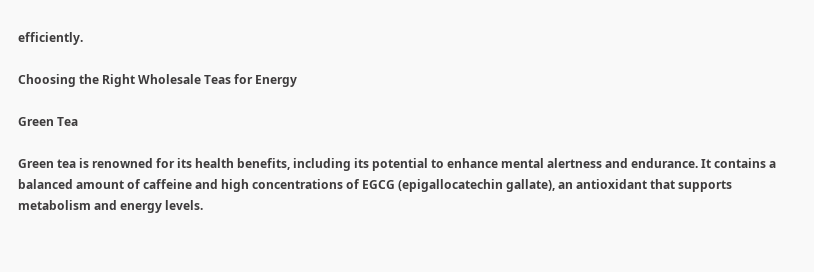efficiently.

Choosing the Right Wholesale Teas for Energy

Green Tea

Green tea is renowned for its health benefits, including its potential to enhance mental alertness and endurance. It contains a balanced amount of caffeine and high concentrations of EGCG (epigallocatechin gallate), an antioxidant that supports metabolism and energy levels.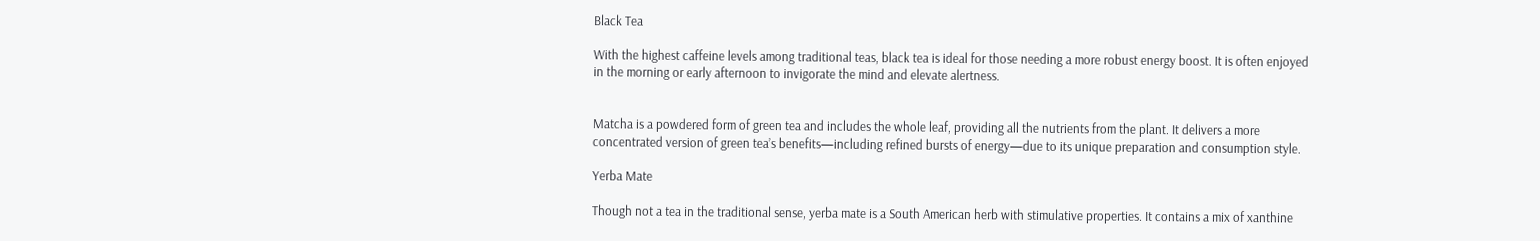Black Tea

With the highest caffeine levels among traditional teas, black tea is ideal for those needing a more robust energy boost. It is often enjoyed in the morning or early afternoon to invigorate the mind and elevate alertness.


Matcha is a powdered form of green tea and includes the whole leaf, providing all the nutrients from the plant. It delivers a more concentrated version of green tea’s benefits—including refined bursts of energy—due to its unique preparation and consumption style.

Yerba Mate

Though not a tea in the traditional sense, yerba mate is a South American herb with stimulative properties. It contains a mix of xanthine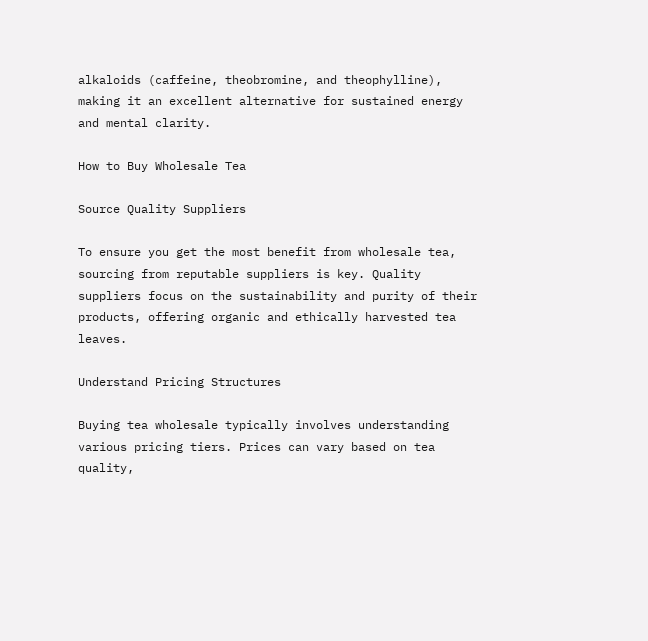alkaloids (caffeine, theobromine, and theophylline), making it an excellent alternative for sustained energy and mental clarity.

How to Buy Wholesale Tea

Source Quality Suppliers

To ensure you get the most benefit from wholesale tea, sourcing from reputable suppliers is key. Quality suppliers focus on the sustainability and purity of their products, offering organic and ethically harvested tea leaves.

Understand Pricing Structures

Buying tea wholesale typically involves understanding various pricing tiers. Prices can vary based on tea quality,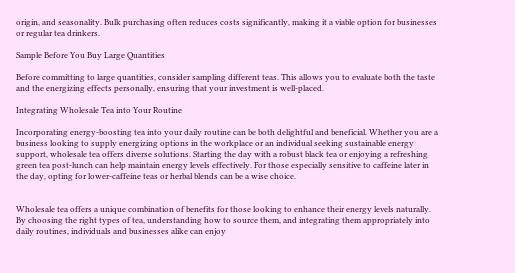origin, and seasonality. Bulk purchasing often reduces costs significantly, making it a viable option for businesses or regular tea drinkers.

Sample Before You Buy Large Quantities

Before committing to large quantities, consider sampling different teas. This allows you to evaluate both the taste and the energizing effects personally, ensuring that your investment is well-placed.

Integrating Wholesale Tea into Your Routine

Incorporating energy-boosting tea into your daily routine can be both delightful and beneficial. Whether you are a business looking to supply energizing options in the workplace or an individual seeking sustainable energy support, wholesale tea offers diverse solutions. Starting the day with a robust black tea or enjoying a refreshing green tea post-lunch can help maintain energy levels effectively. For those especially sensitive to caffeine later in the day, opting for lower-caffeine teas or herbal blends can be a wise choice.


Wholesale tea offers a unique combination of benefits for those looking to enhance their energy levels naturally. By choosing the right types of tea, understanding how to source them, and integrating them appropriately into daily routines, individuals and businesses alike can enjoy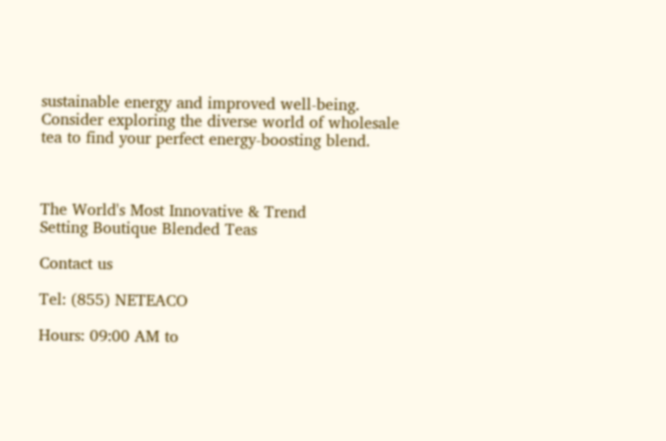sustainable energy and improved well-being. Consider exploring the diverse world of wholesale tea to find your perfect energy-boosting blend.



The World's Most Innovative & Trend
Setting Boutique Blended Teas

Contact us

Tel: (855) NETEACO

Hours: 09:00 AM to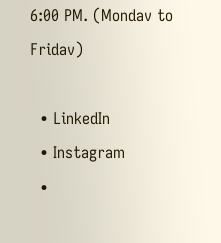6:00 PM. (Mondav to Fridav)

  • LinkedIn
  • Instagram
  •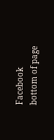Facebook
bottom of page